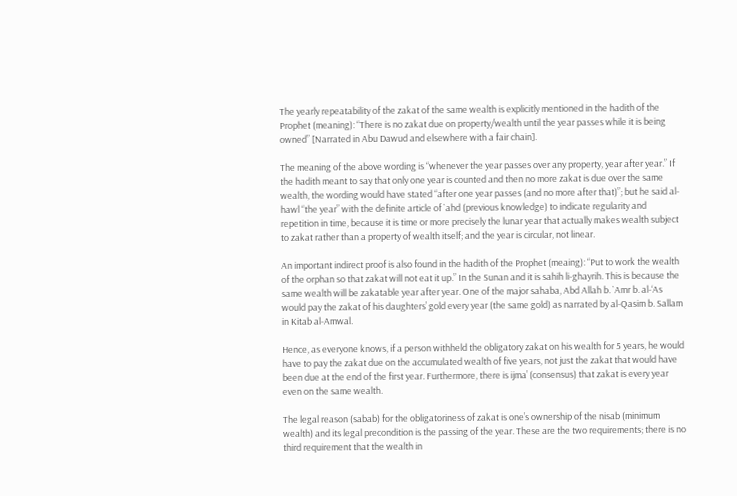The yearly repeatability of the zakat of the same wealth is explicitly mentioned in the hadith of the Prophet (meaning): “There is no zakat due on property/wealth until the year passes while it is being owned” [Narrated in Abu Dawud and elsewhere with a fair chain].

The meaning of the above wording is “whenever the year passes over any property, year after year.” If the hadith meant to say that only one year is counted and then no more zakat is due over the same wealth, the wording would have stated “after one year passes (and no more after that)”; but he said al-hawl “the year” with the definite article of `ahd (previous knowledge) to indicate regularity and repetition in time, because it is time or more precisely the lunar year that actually makes wealth subject to zakat rather than a property of wealth itself; and the year is circular, not linear.

An important indirect proof is also found in the hadith of the Prophet (meaing): “Put to work the wealth of the orphan so that zakat will not eat it up.” In the Sunan and it is sahih li-ghayrih. This is because the same wealth will be zakatable year after year. One of the major sahaba, Abd Allah b. `Amr b. al-‘As would pay the zakat of his daughters’ gold every year (the same gold) as narrated by al-Qasim b. Sallam in Kitab al-Amwal.

Hence, as everyone knows, if a person withheld the obligatory zakat on his wealth for 5 years, he would have to pay the zakat due on the accumulated wealth of five years, not just the zakat that would have been due at the end of the first year. Furthermore, there is ijma’ (consensus) that zakat is every year even on the same wealth.

The legal reason (sabab) for the obligatoriness of zakat is one’s ownership of the nisab (minimum wealth) and its legal precondition is the passing of the year. These are the two requirements; there is no third requirement that the wealth in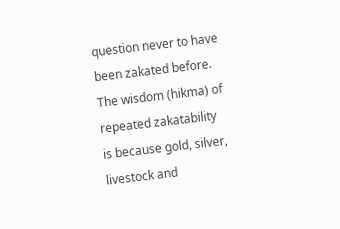question never to have been zakated before. The wisdom (hikma) of repeated zakatability is because gold, silver, livestock and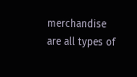merchandise are all types of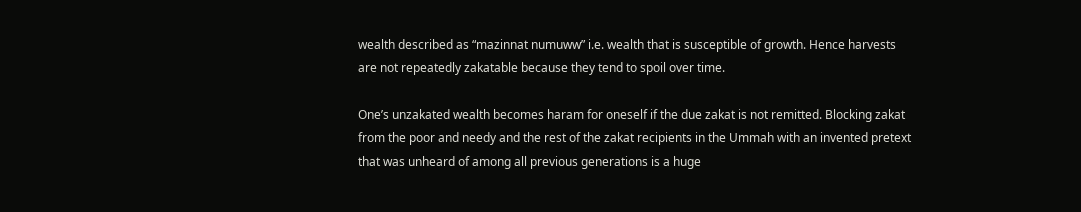wealth described as “mazinnat numuww” i.e. wealth that is susceptible of growth. Hence harvests are not repeatedly zakatable because they tend to spoil over time.

One’s unzakated wealth becomes haram for oneself if the due zakat is not remitted. Blocking zakat from the poor and needy and the rest of the zakat recipients in the Ummah with an invented pretext that was unheard of among all previous generations is a huge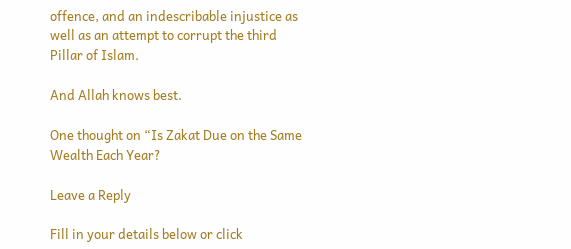offence, and an indescribable injustice as well as an attempt to corrupt the third Pillar of Islam.

And Allah knows best.

One thought on “Is Zakat Due on the Same Wealth Each Year?

Leave a Reply

Fill in your details below or click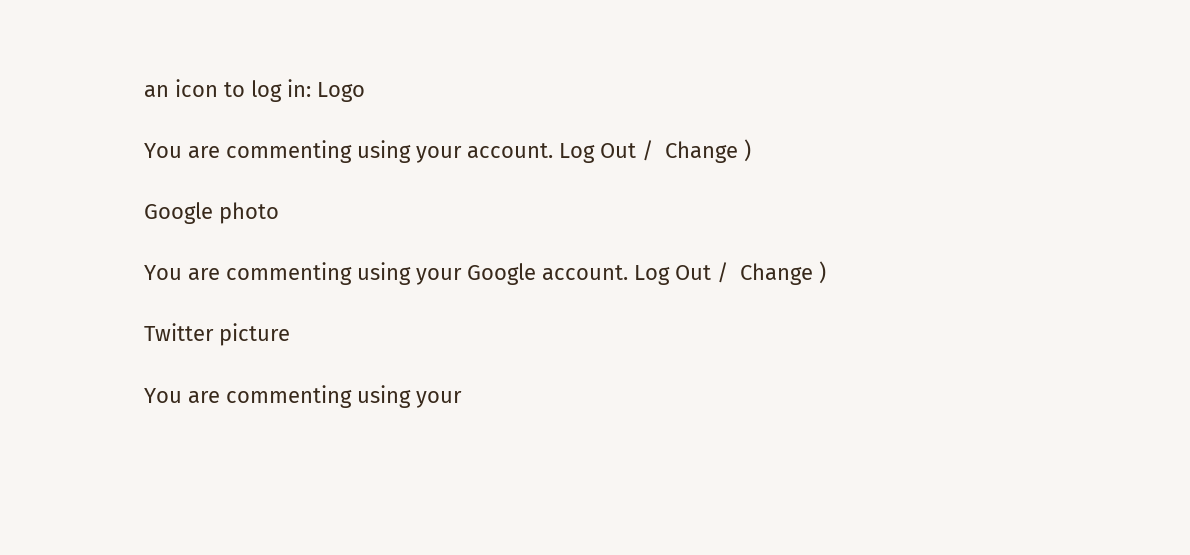an icon to log in: Logo

You are commenting using your account. Log Out /  Change )

Google photo

You are commenting using your Google account. Log Out /  Change )

Twitter picture

You are commenting using your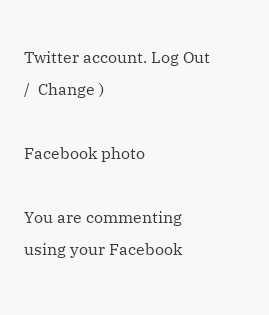Twitter account. Log Out /  Change )

Facebook photo

You are commenting using your Facebook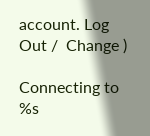account. Log Out /  Change )

Connecting to %s